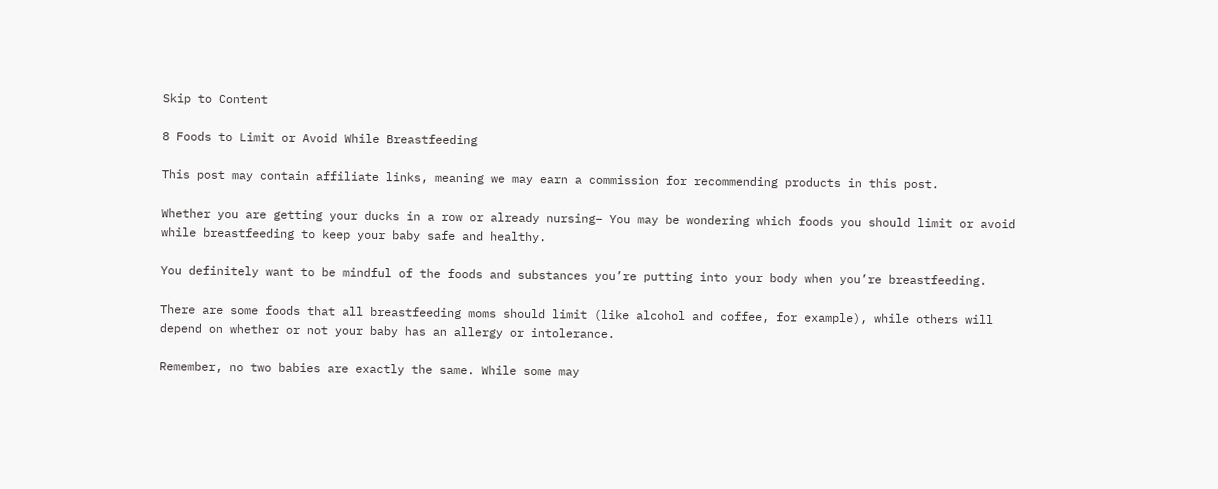Skip to Content

8 Foods to Limit or Avoid While Breastfeeding

This post may contain affiliate links, meaning we may earn a commission for recommending products in this post.

Whether you are getting your ducks in a row or already nursing– You may be wondering which foods you should limit or avoid while breastfeeding to keep your baby safe and healthy.

You definitely want to be mindful of the foods and substances you’re putting into your body when you’re breastfeeding.

There are some foods that all breastfeeding moms should limit (like alcohol and coffee, for example), while others will depend on whether or not your baby has an allergy or intolerance.

Remember, no two babies are exactly the same. While some may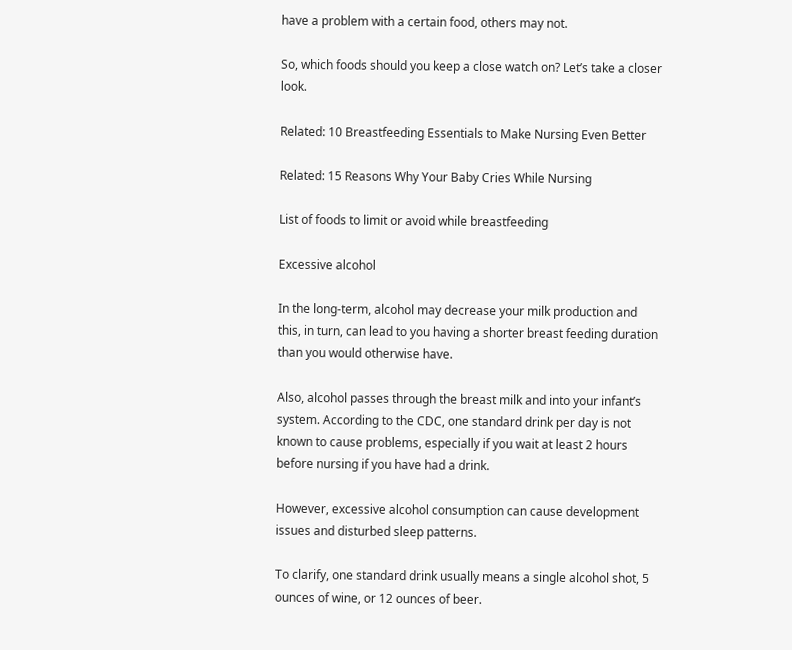have a problem with a certain food, others may not.

So, which foods should you keep a close watch on? Let’s take a closer look.

Related: 10 Breastfeeding Essentials to Make Nursing Even Better

Related: 15 Reasons Why Your Baby Cries While Nursing

List of foods to limit or avoid while breastfeeding

Excessive alcohol

In the long-term, alcohol may decrease your milk production and this, in turn, can lead to you having a shorter breast feeding duration than you would otherwise have.

Also, alcohol passes through the breast milk and into your infant’s system. According to the CDC, one standard drink per day is not known to cause problems, especially if you wait at least 2 hours before nursing if you have had a drink.

However, excessive alcohol consumption can cause development issues and disturbed sleep patterns.

To clarify, one standard drink usually means a single alcohol shot, 5 ounces of wine, or 12 ounces of beer.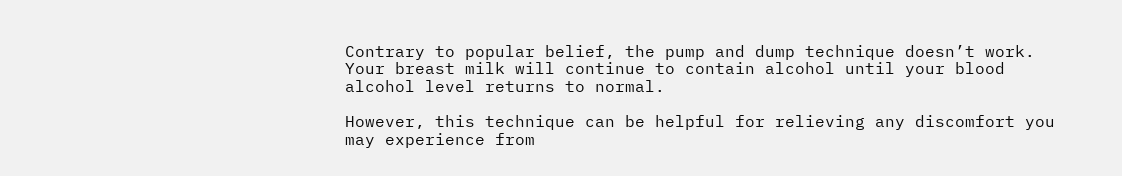Contrary to popular belief, the pump and dump technique doesn’t work. Your breast milk will continue to contain alcohol until your blood alcohol level returns to normal.

However, this technique can be helpful for relieving any discomfort you may experience from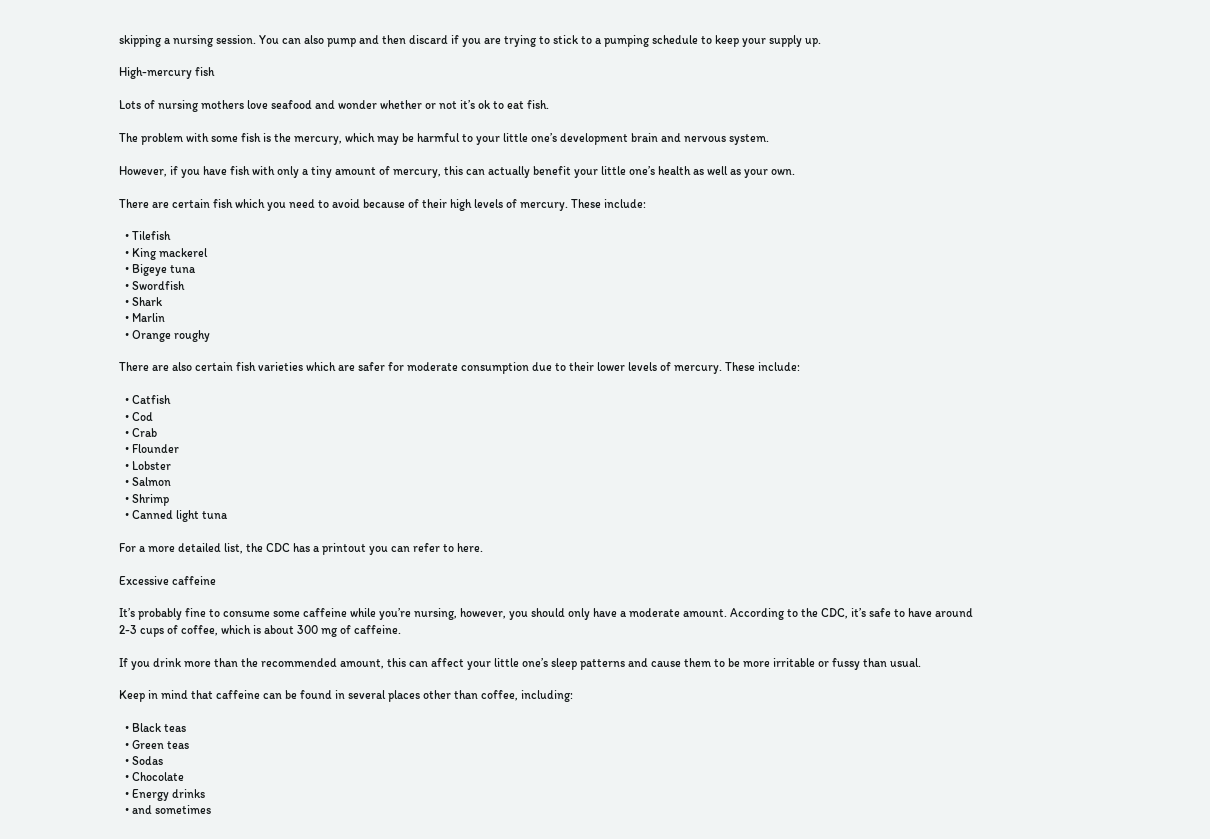skipping a nursing session. You can also pump and then discard if you are trying to stick to a pumping schedule to keep your supply up.

High-mercury fish

Lots of nursing mothers love seafood and wonder whether or not it’s ok to eat fish.

The problem with some fish is the mercury, which may be harmful to your little one’s development brain and nervous system.

However, if you have fish with only a tiny amount of mercury, this can actually benefit your little one’s health as well as your own.

There are certain fish which you need to avoid because of their high levels of mercury. These include:

  • Tilefish
  • King mackerel
  • Bigeye tuna
  • Swordfish
  • Shark
  • Marlin
  • Orange roughy

There are also certain fish varieties which are safer for moderate consumption due to their lower levels of mercury. These include:

  • Catfish
  • Cod
  • Crab
  • Flounder
  • Lobster
  • Salmon
  • Shrimp
  • Canned light tuna

For a more detailed list, the CDC has a printout you can refer to here.

Excessive caffeine

It’s probably fine to consume some caffeine while you’re nursing, however, you should only have a moderate amount. According to the CDC, it’s safe to have around 2-3 cups of coffee, which is about 300 mg of caffeine.

If you drink more than the recommended amount, this can affect your little one’s sleep patterns and cause them to be more irritable or fussy than usual.

Keep in mind that caffeine can be found in several places other than coffee, including:

  • Black teas
  • Green teas
  • Sodas
  • Chocolate
  • Energy drinks
  • and sometimes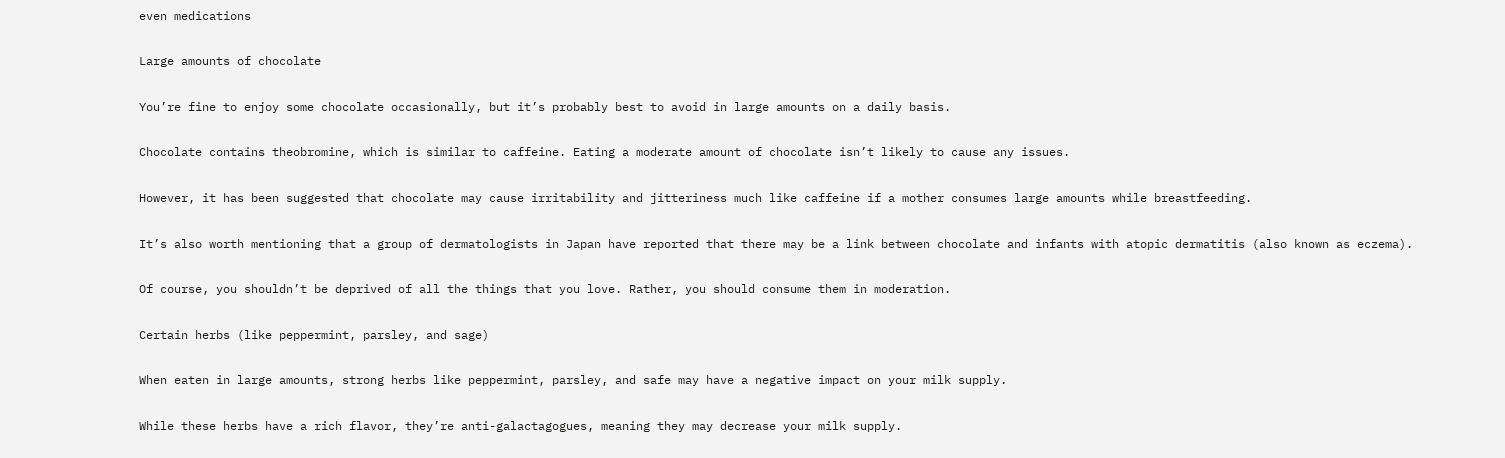even medications

Large amounts of chocolate

You’re fine to enjoy some chocolate occasionally, but it’s probably best to avoid in large amounts on a daily basis.

Chocolate contains theobromine, which is similar to caffeine. Eating a moderate amount of chocolate isn’t likely to cause any issues.

However, it has been suggested that chocolate may cause irritability and jitteriness much like caffeine if a mother consumes large amounts while breastfeeding.

It’s also worth mentioning that a group of dermatologists in Japan have reported that there may be a link between chocolate and infants with atopic dermatitis (also known as eczema).

Of course, you shouldn’t be deprived of all the things that you love. Rather, you should consume them in moderation.

Certain herbs (like peppermint, parsley, and sage)

When eaten in large amounts, strong herbs like peppermint, parsley, and safe may have a negative impact on your milk supply.

While these herbs have a rich flavor, they’re anti-galactagogues, meaning they may decrease your milk supply.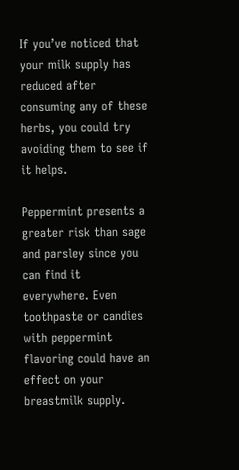If you’ve noticed that your milk supply has reduced after consuming any of these herbs, you could try avoiding them to see if it helps.

Peppermint presents a greater risk than sage and parsley since you can find it everywhere. Even toothpaste or candies with peppermint flavoring could have an effect on your breastmilk supply.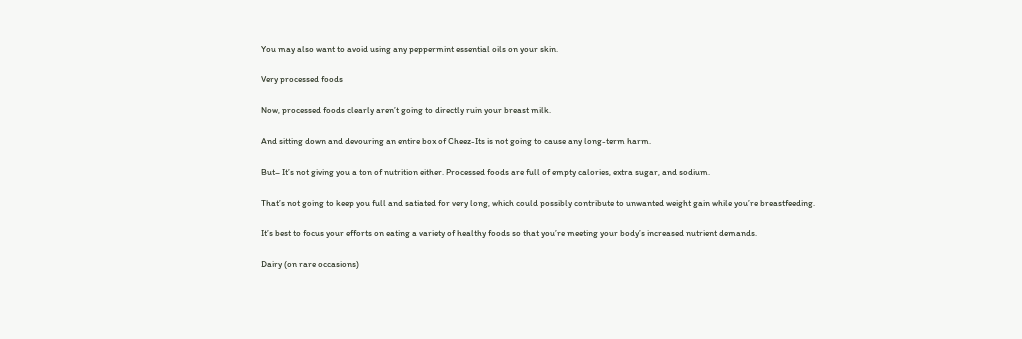You may also want to avoid using any peppermint essential oils on your skin.

Very processed foods

Now, processed foods clearly aren’t going to directly ruin your breast milk.

And sitting down and devouring an entire box of Cheez-Its is not going to cause any long-term harm.

But– It’s not giving you a ton of nutrition either. Processed foods are full of empty calories, extra sugar, and sodium.

That’s not going to keep you full and satiated for very long, which could possibly contribute to unwanted weight gain while you’re breastfeeding.

It’s best to focus your efforts on eating a variety of healthy foods so that you’re meeting your body’s increased nutrient demands.

Dairy (on rare occasions)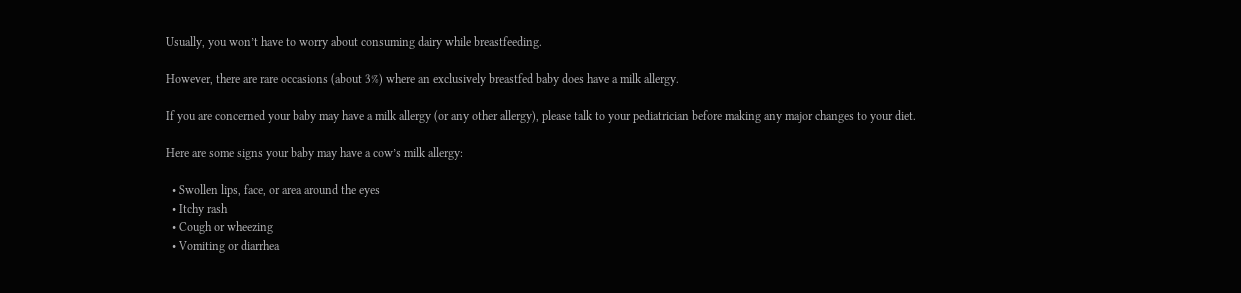Usually, you won’t have to worry about consuming dairy while breastfeeding.

However, there are rare occasions (about 3%) where an exclusively breastfed baby does have a milk allergy.

If you are concerned your baby may have a milk allergy (or any other allergy), please talk to your pediatrician before making any major changes to your diet.

Here are some signs your baby may have a cow’s milk allergy:

  • Swollen lips, face, or area around the eyes
  • Itchy rash
  • Cough or wheezing
  • Vomiting or diarrhea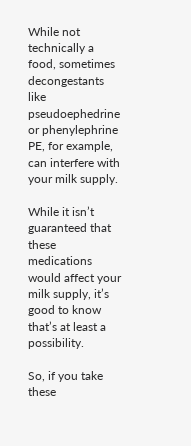While not technically a food, sometimes decongestants like pseudoephedrine or phenylephrine PE, for example, can interfere with your milk supply.

While it isn’t guaranteed that these medications would affect your milk supply, it’s good to know that’s at least a possibility.

So, if you take these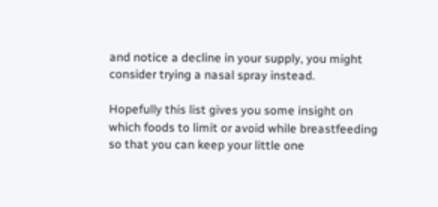and notice a decline in your supply, you might consider trying a nasal spray instead.

Hopefully this list gives you some insight on which foods to limit or avoid while breastfeeding so that you can keep your little one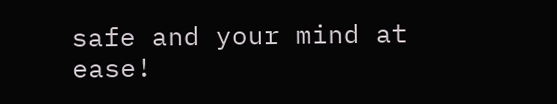safe and your mind at ease!